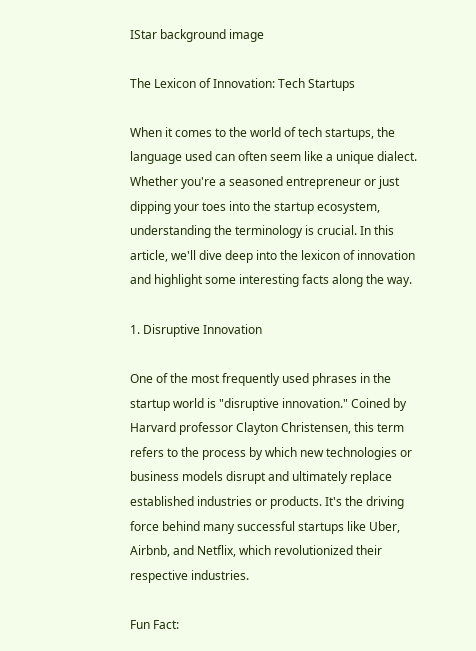IStar background image

The Lexicon of Innovation: Tech Startups

When it comes to the world of tech startups, the language used can often seem like a unique dialect. Whether you're a seasoned entrepreneur or just dipping your toes into the startup ecosystem, understanding the terminology is crucial. In this article, we'll dive deep into the lexicon of innovation and highlight some interesting facts along the way.

1. Disruptive Innovation

One of the most frequently used phrases in the startup world is "disruptive innovation." Coined by Harvard professor Clayton Christensen, this term refers to the process by which new technologies or business models disrupt and ultimately replace established industries or products. It's the driving force behind many successful startups like Uber, Airbnb, and Netflix, which revolutionized their respective industries.

Fun Fact: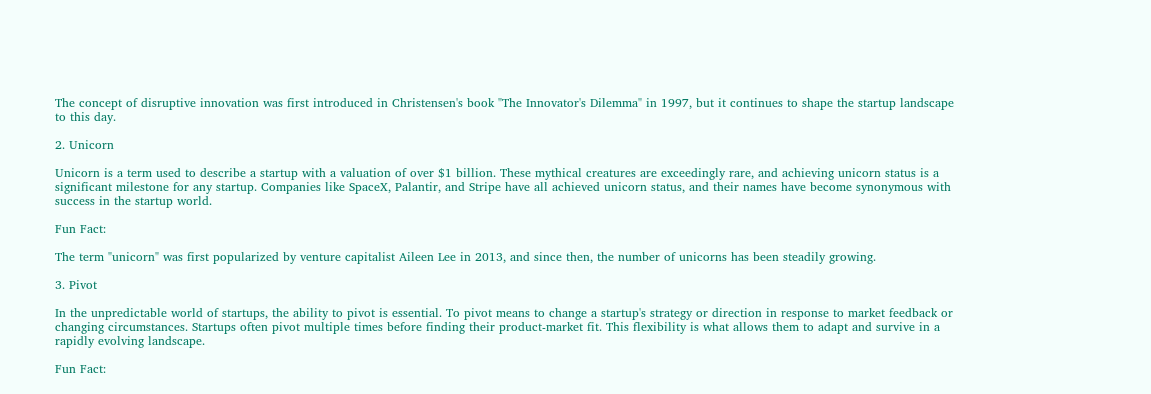The concept of disruptive innovation was first introduced in Christensen's book "The Innovator's Dilemma" in 1997, but it continues to shape the startup landscape to this day.

2. Unicorn

Unicorn is a term used to describe a startup with a valuation of over $1 billion. These mythical creatures are exceedingly rare, and achieving unicorn status is a significant milestone for any startup. Companies like SpaceX, Palantir, and Stripe have all achieved unicorn status, and their names have become synonymous with success in the startup world.

Fun Fact:

The term "unicorn" was first popularized by venture capitalist Aileen Lee in 2013, and since then, the number of unicorns has been steadily growing.

3. Pivot

In the unpredictable world of startups, the ability to pivot is essential. To pivot means to change a startup's strategy or direction in response to market feedback or changing circumstances. Startups often pivot multiple times before finding their product-market fit. This flexibility is what allows them to adapt and survive in a rapidly evolving landscape.

Fun Fact: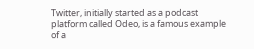Twitter, initially started as a podcast platform called Odeo, is a famous example of a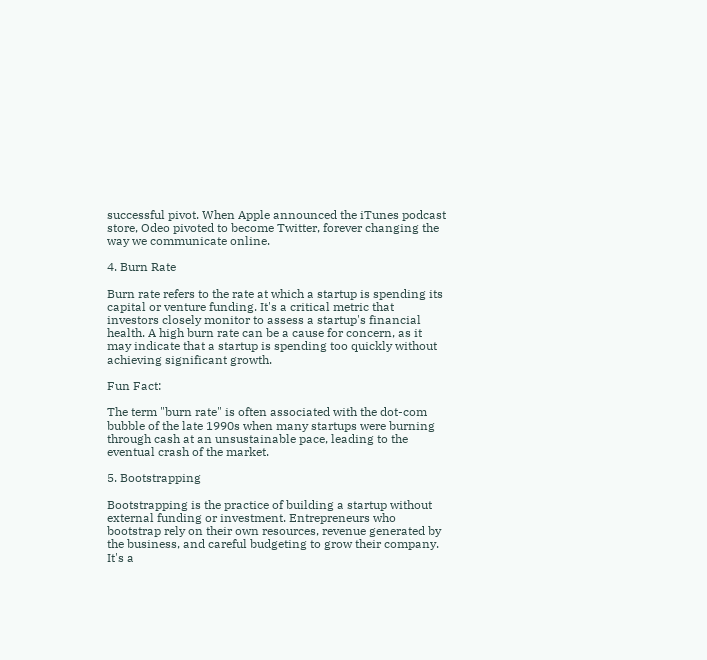successful pivot. When Apple announced the iTunes podcast store, Odeo pivoted to become Twitter, forever changing the way we communicate online.

4. Burn Rate

Burn rate refers to the rate at which a startup is spending its capital or venture funding. It's a critical metric that investors closely monitor to assess a startup's financial health. A high burn rate can be a cause for concern, as it may indicate that a startup is spending too quickly without achieving significant growth.

Fun Fact:

The term "burn rate" is often associated with the dot-com bubble of the late 1990s when many startups were burning through cash at an unsustainable pace, leading to the eventual crash of the market.

5. Bootstrapping

Bootstrapping is the practice of building a startup without external funding or investment. Entrepreneurs who bootstrap rely on their own resources, revenue generated by the business, and careful budgeting to grow their company. It's a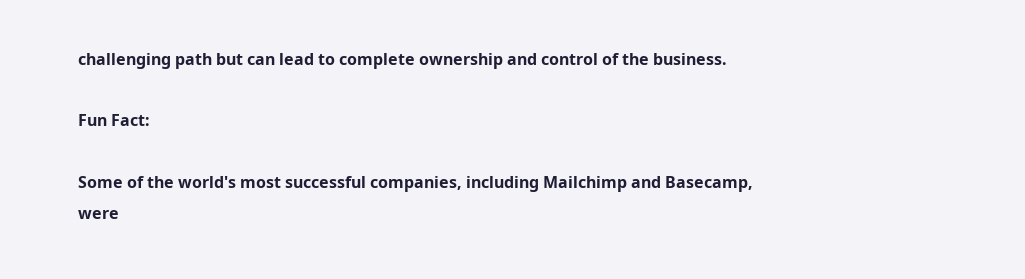challenging path but can lead to complete ownership and control of the business.

Fun Fact:

Some of the world's most successful companies, including Mailchimp and Basecamp, were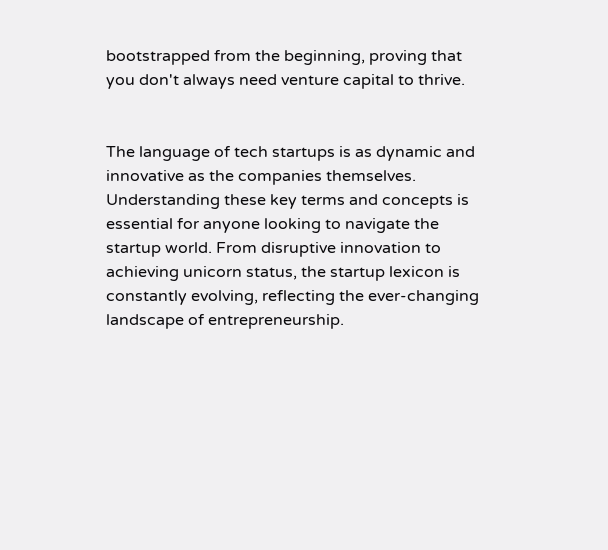bootstrapped from the beginning, proving that you don't always need venture capital to thrive.


The language of tech startups is as dynamic and innovative as the companies themselves. Understanding these key terms and concepts is essential for anyone looking to navigate the startup world. From disruptive innovation to achieving unicorn status, the startup lexicon is constantly evolving, reflecting the ever-changing landscape of entrepreneurship.